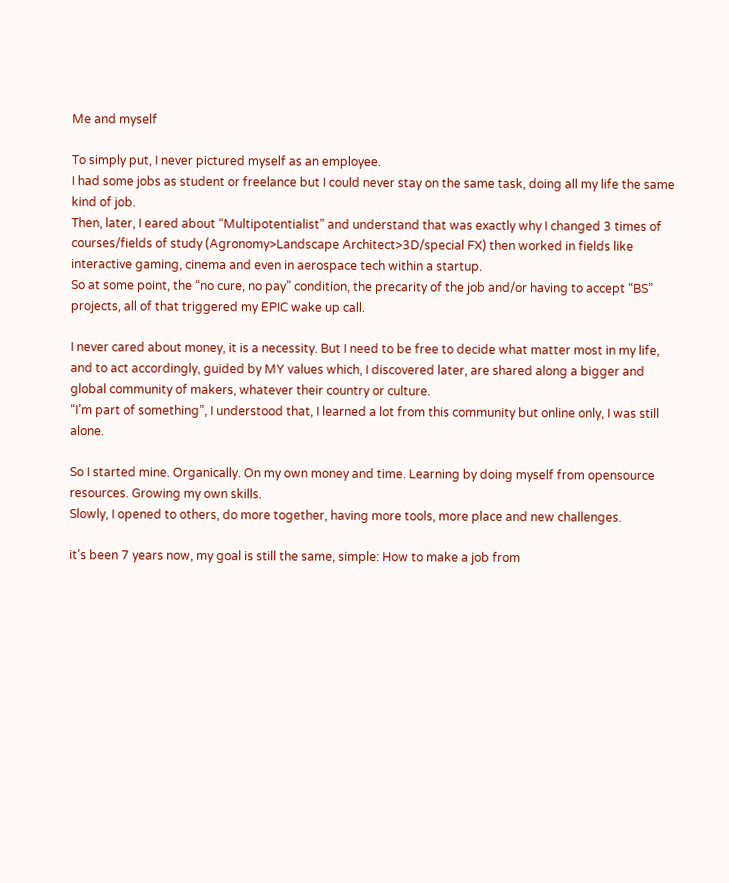Me and myself

To simply put, I never pictured myself as an employee.
I had some jobs as student or freelance but I could never stay on the same task, doing all my life the same kind of job.
Then, later, I eared about “Multipotentialist” and understand that was exactly why I changed 3 times of courses/fields of study (Agronomy>Landscape Architect>3D/special FX) then worked in fields like interactive gaming, cinema and even in aerospace tech within a startup.
So at some point, the “no cure, no pay” condition, the precarity of the job and/or having to accept “BS” projects, all of that triggered my EPIC wake up call.

I never cared about money, it is a necessity. But I need to be free to decide what matter most in my life, and to act accordingly, guided by MY values which, I discovered later, are shared along a bigger and global community of makers, whatever their country or culture.
“I’m part of something”, I understood that, I learned a lot from this community but online only, I was still alone.

So I started mine. Organically. On my own money and time. Learning by doing myself from opensource resources. Growing my own skills.
Slowly, I opened to others, do more together, having more tools, more place and new challenges.

it’s been 7 years now, my goal is still the same, simple: How to make a job from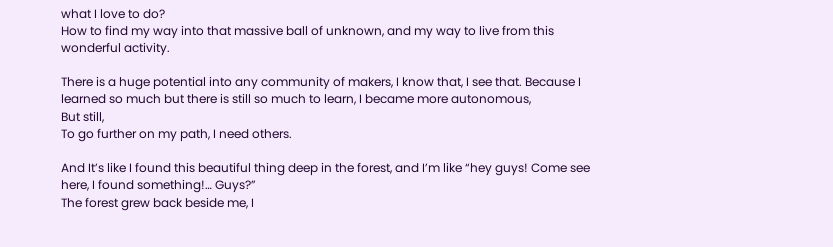what I love to do?
How to find my way into that massive ball of unknown, and my way to live from this wonderful activity.

There is a huge potential into any community of makers, I know that, I see that. Because I learned so much but there is still so much to learn, I became more autonomous,
But still,
To go further on my path, I need others.

And It’s like I found this beautiful thing deep in the forest, and I’m like “hey guys! Come see here, I found something!… Guys?”
The forest grew back beside me, I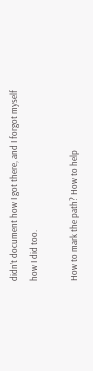didn’t document how I got there, and I forgot myself how I did too.

How to mark the path? How to help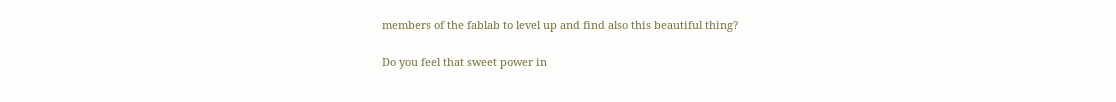members of the fablab to level up and find also this beautiful thing?

Do you feel that sweet power in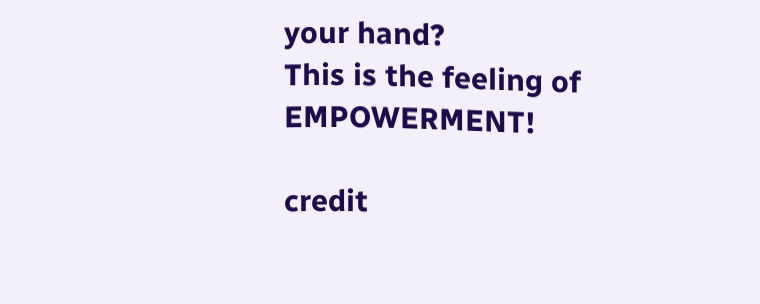your hand?
This is the feeling of EMPOWERMENT!

credit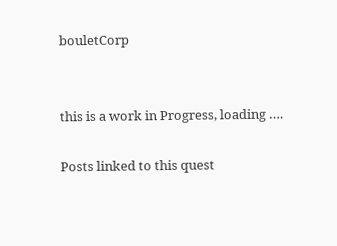bouletCorp


this is a work in Progress, loading ….

Posts linked to this quest